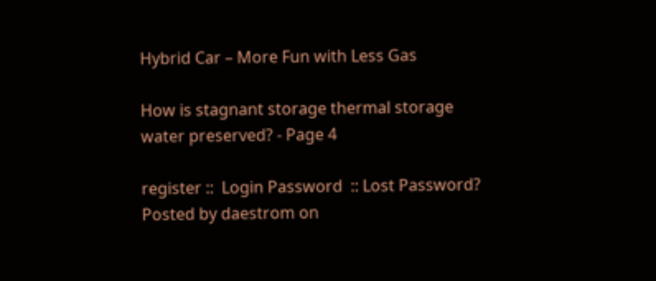Hybrid Car – More Fun with Less Gas

How is stagnant storage thermal storage water preserved? - Page 4

register ::  Login Password  :: Lost Password?
Posted by daestrom on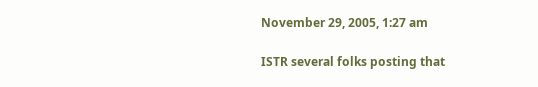November 29, 2005, 1:27 am

ISTR several folks posting that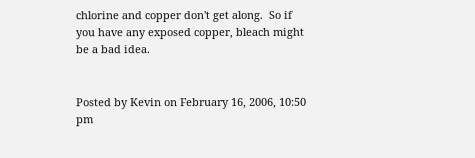chlorine and copper don't get along.  So if
you have any exposed copper, bleach might be a bad idea.


Posted by Kevin on February 16, 2006, 10:50 pm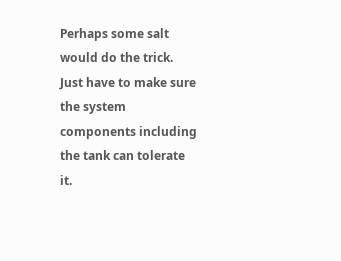Perhaps some salt would do the trick. Just have to make sure the system
components including the tank can tolerate it.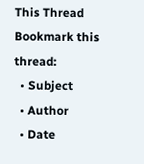This Thread
Bookmark this thread:
  • Subject
  • Author
  • Date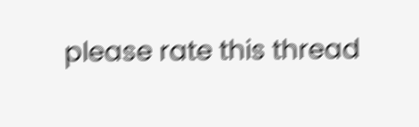please rate this thread